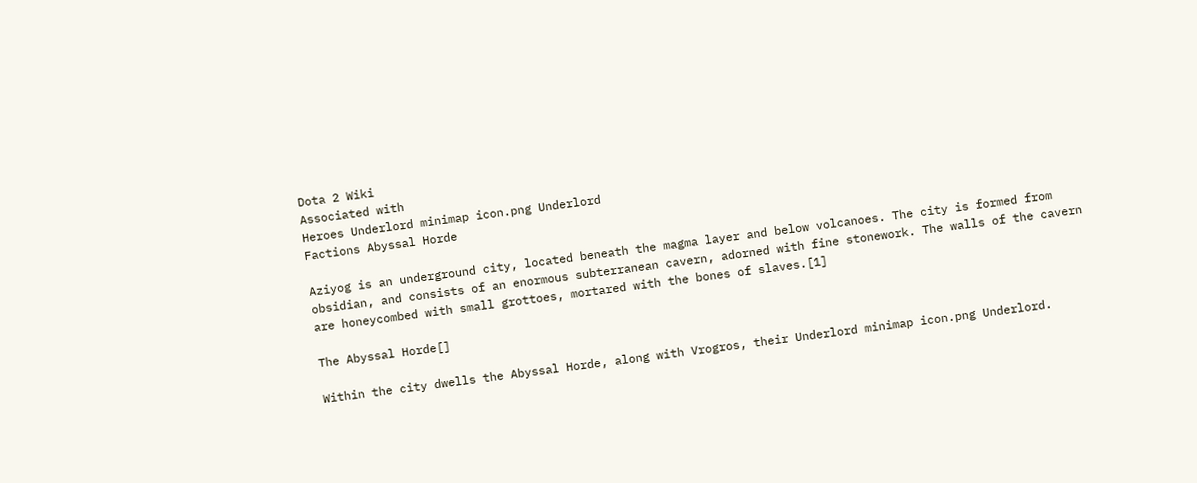Dota 2 Wiki
Associated with
Heroes Underlord minimap icon.png Underlord
Factions Abyssal Horde

Aziyog is an underground city, located beneath the magma layer and below volcanoes. The city is formed from obsidian, and consists of an enormous subterranean cavern, adorned with fine stonework. The walls of the cavern are honeycombed with small grottoes, mortared with the bones of slaves.[1]

The Abyssal Horde[]

Within the city dwells the Abyssal Horde, along with Vrogros, their Underlord minimap icon.png Underlord.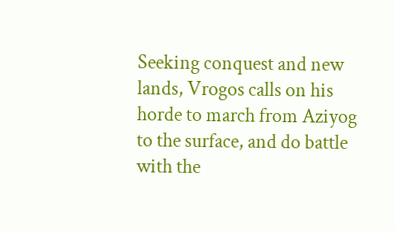Seeking conquest and new lands, Vrogos calls on his horde to march from Aziyog to the surface, and do battle with the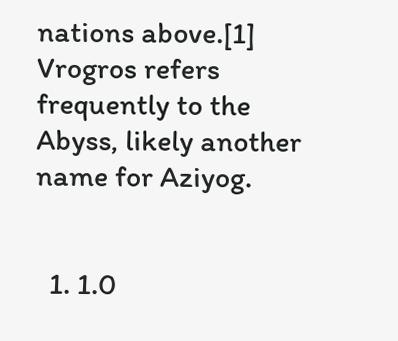nations above.[1] Vrogros refers frequently to the Abyss, likely another name for Aziyog.


  1. 1.0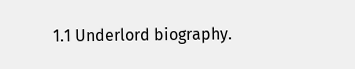1.1 Underlord biography.